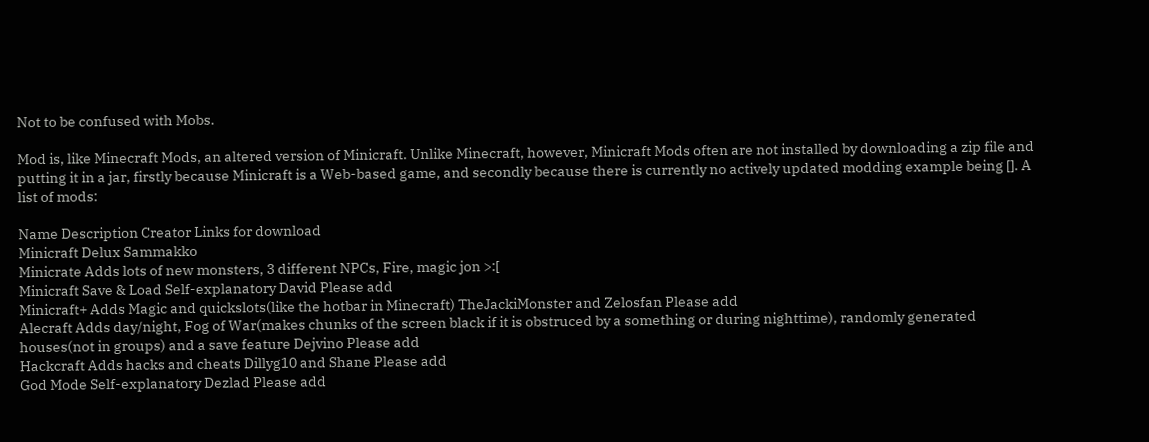Not to be confused with Mobs.

Mod is, like Minecraft Mods, an altered version of Minicraft. Unlike Minecraft, however, Minicraft Mods often are not installed by downloading a zip file and putting it in a jar, firstly because Minicraft is a Web-based game, and secondly because there is currently no actively updated modding example being []. A list of mods:

Name Description Creator Links for download
Minicraft Delux Sammakko
Minicrate Adds lots of new monsters, 3 different NPCs, Fire, magic jon >:[
Minicraft Save & Load Self-explanatory David Please add
Minicraft+ Adds Magic and quickslots(like the hotbar in Minecraft) TheJackiMonster and Zelosfan Please add
Alecraft Adds day/night, Fog of War(makes chunks of the screen black if it is obstruced by a something or during nighttime), randomly generated houses(not in groups) and a save feature Dejvino Please add
Hackcraft Adds hacks and cheats Dillyg10 and Shane Please add
God Mode Self-explanatory Dezlad Please add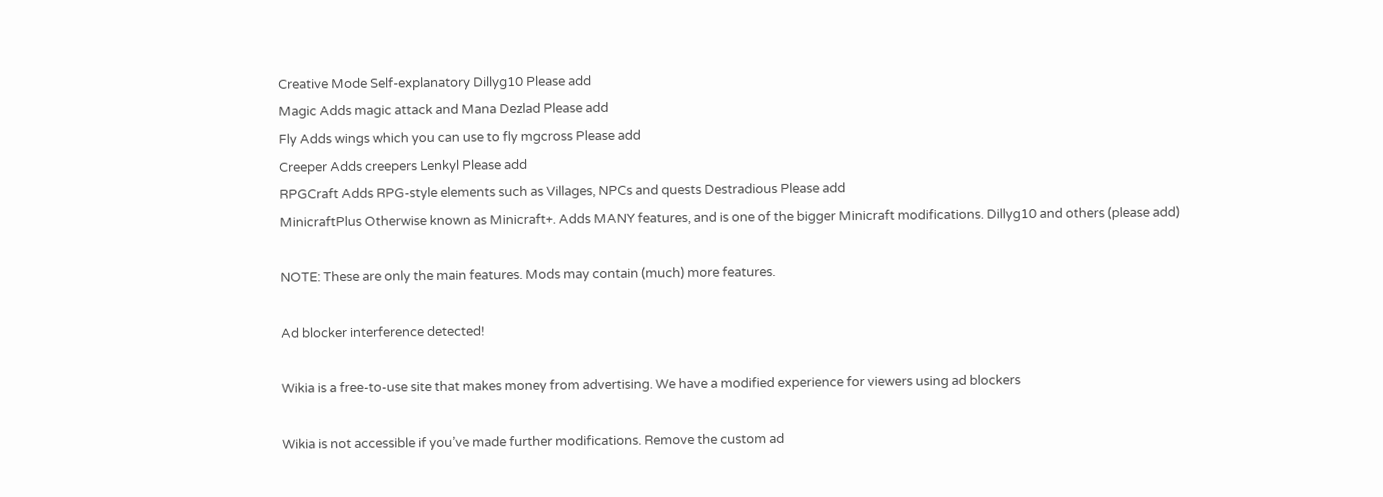Creative Mode Self-explanatory Dillyg10 Please add
Magic Adds magic attack and Mana Dezlad Please add
Fly Adds wings which you can use to fly mgcross Please add
Creeper Adds creepers Lenkyl Please add
RPGCraft Adds RPG-style elements such as Villages, NPCs and quests Destradious Please add
MinicraftPlus Otherwise known as Minicraft+. Adds MANY features, and is one of the bigger Minicraft modifications. Dillyg10 and others (please add)

NOTE: These are only the main features. Mods may contain (much) more features.

Ad blocker interference detected!

Wikia is a free-to-use site that makes money from advertising. We have a modified experience for viewers using ad blockers

Wikia is not accessible if you’ve made further modifications. Remove the custom ad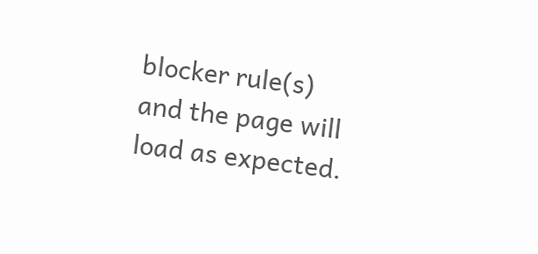blocker rule(s) and the page will load as expected.